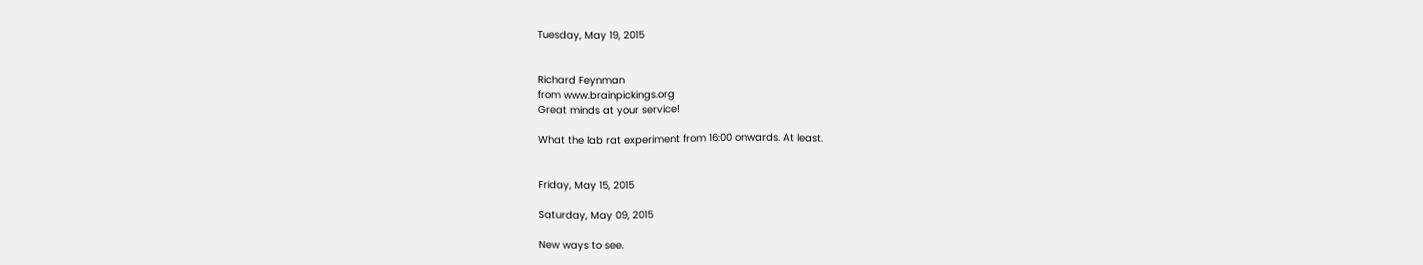Tuesday, May 19, 2015


Richard Feynman
from www.brainpickings.org
Great minds at your service!

What the lab rat experiment from 16:00 onwards. At least.


Friday, May 15, 2015

Saturday, May 09, 2015

New ways to see.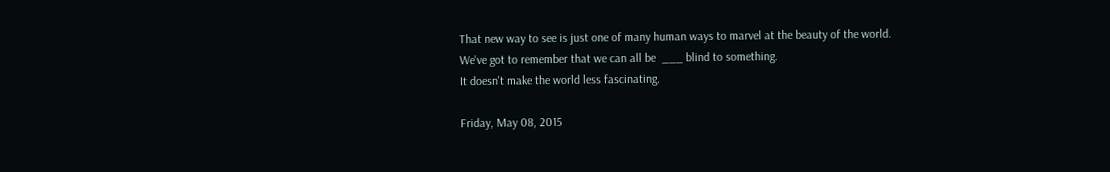That new way to see is just one of many human ways to marvel at the beauty of the world.
We've got to remember that we can all be  ___ blind to something.
It doesn't make the world less fascinating.

Friday, May 08, 2015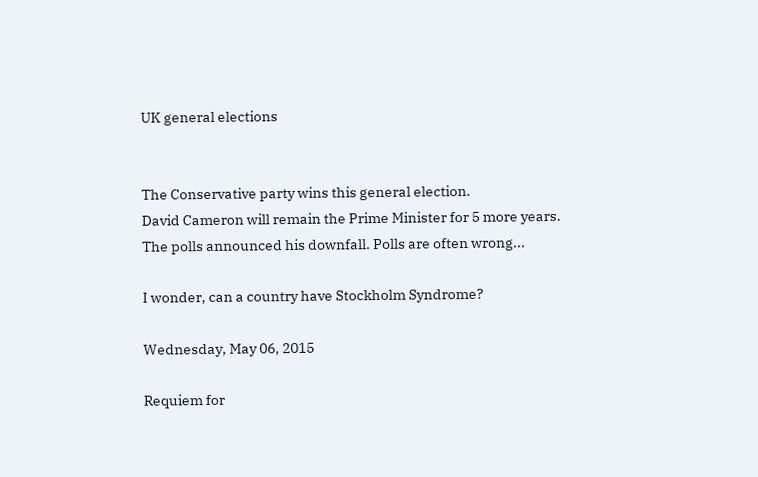UK general elections


The Conservative party wins this general election.
David Cameron will remain the Prime Minister for 5 more years.
The polls announced his downfall. Polls are often wrong...

I wonder, can a country have Stockholm Syndrome?

Wednesday, May 06, 2015

Requiem for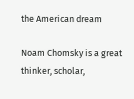the American dream

Noam Chomsky is a great thinker, scholar,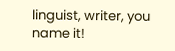linguist, writer, you name it!